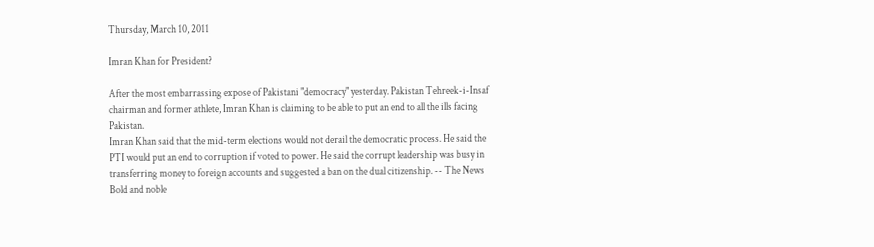Thursday, March 10, 2011

Imran Khan for President?

After the most embarrassing expose of Pakistani "democracy" yesterday. Pakistan Tehreek-i-Insaf chairman and former athlete, Imran Khan is claiming to be able to put an end to all the ills facing Pakistan.
Imran Khan said that the mid-term elections would not derail the democratic process. He said the PTI would put an end to corruption if voted to power. He said the corrupt leadership was busy in transferring money to foreign accounts and suggested a ban on the dual citizenship. -- The News
Bold and noble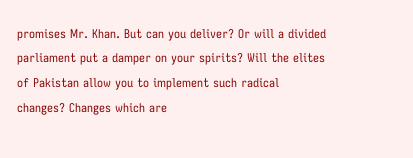promises Mr. Khan. But can you deliver? Or will a divided parliament put a damper on your spirits? Will the elites of Pakistan allow you to implement such radical changes? Changes which are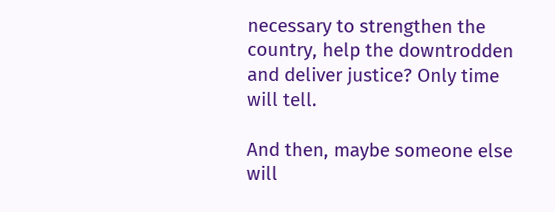necessary to strengthen the country, help the downtrodden and deliver justice? Only time will tell.

And then, maybe someone else will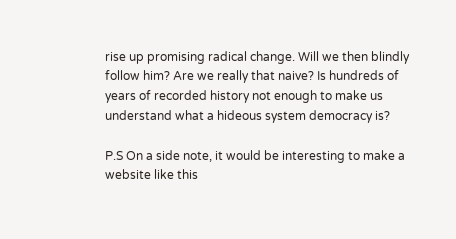rise up promising radical change. Will we then blindly follow him? Are we really that naive? Is hundreds of years of recorded history not enough to make us understand what a hideous system democracy is?

P.S On a side note, it would be interesting to make a website like this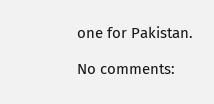one for Pakistan.

No comments: